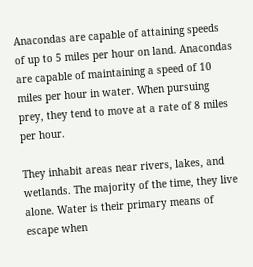Anacondas are capable of attaining speeds of up to 5 miles per hour on land. Anacondas are capable of maintaining a speed of 10 miles per hour in water. When pursuing prey, they tend to move at a rate of 8 miles per hour.

They inhabit areas near rivers, lakes, and wetlands. The majority of the time, they live alone. Water is their primary means of escape when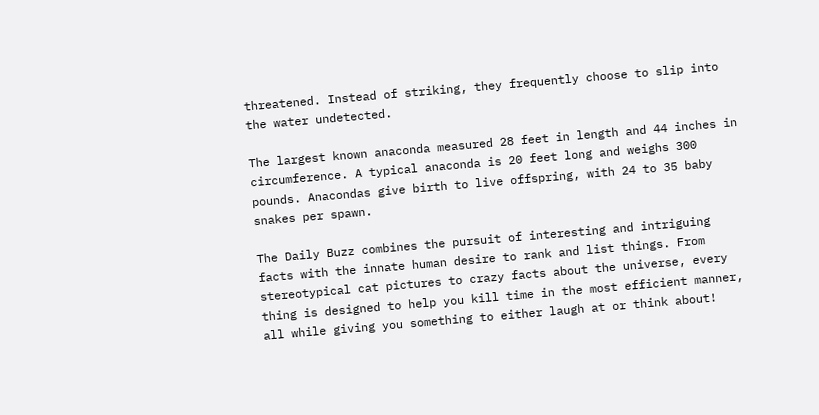threatened. Instead of striking, they frequently choose to slip into the water undetected.

The largest known anaconda measured 28 feet in length and 44 inches in circumference. A typical anaconda is 20 feet long and weighs 300 pounds. Anacondas give birth to live offspring, with 24 to 35 baby snakes per spawn.

The Daily Buzz combines the pursuit of interesting and intriguing facts with the innate human desire to rank and list things. From stereotypical cat pictures to crazy facts about the universe, every thing is designed to help you kill time in the most efficient manner, all while giving you something to either laugh at or think about!